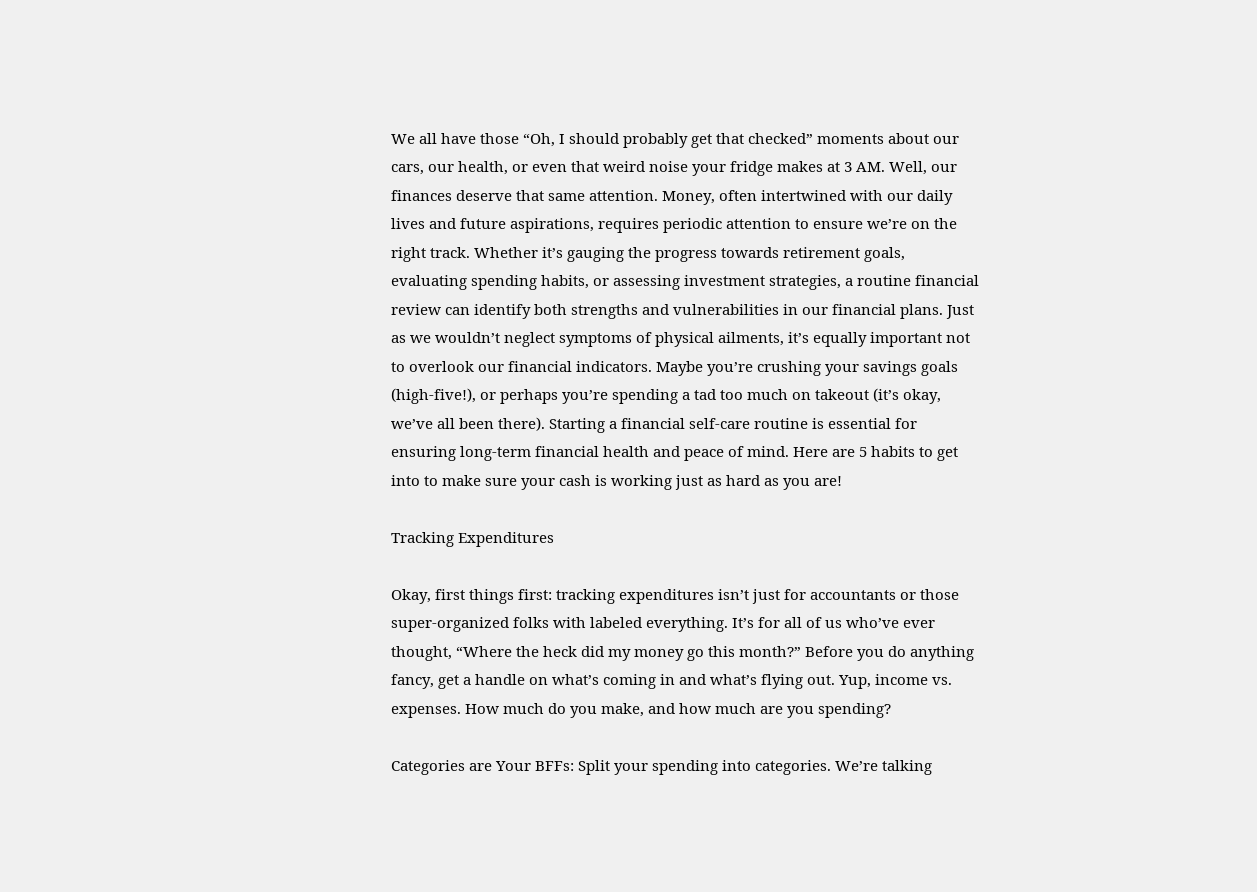We all have those “Oh, I should probably get that checked” moments about our cars, our health, or even that weird noise your fridge makes at 3 AM. Well, our finances deserve that same attention. Money, often intertwined with our daily lives and future aspirations, requires periodic attention to ensure we’re on the right track. Whether it’s gauging the progress towards retirement goals, evaluating spending habits, or assessing investment strategies, a routine financial review can identify both strengths and vulnerabilities in our financial plans. Just as we wouldn’t neglect symptoms of physical ailments, it’s equally important not to overlook our financial indicators. Maybe you’re crushing your savings goals (high-five!), or perhaps you’re spending a tad too much on takeout (it’s okay, we’ve all been there). Starting a financial self-care routine is essential for ensuring long-term financial health and peace of mind. Here are 5 habits to get into to make sure your cash is working just as hard as you are!

Tracking Expenditures

Okay, first things first: tracking expenditures isn’t just for accountants or those super-organized folks with labeled everything. It’s for all of us who’ve ever thought, “Where the heck did my money go this month?” Before you do anything fancy, get a handle on what’s coming in and what’s flying out. Yup, income vs. expenses. How much do you make, and how much are you spending?

Categories are Your BFFs: Split your spending into categories. We’re talking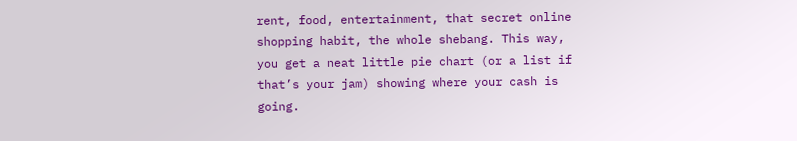rent, food, entertainment, that secret online shopping habit, the whole shebang. This way, you get a neat little pie chart (or a list if that’s your jam) showing where your cash is going.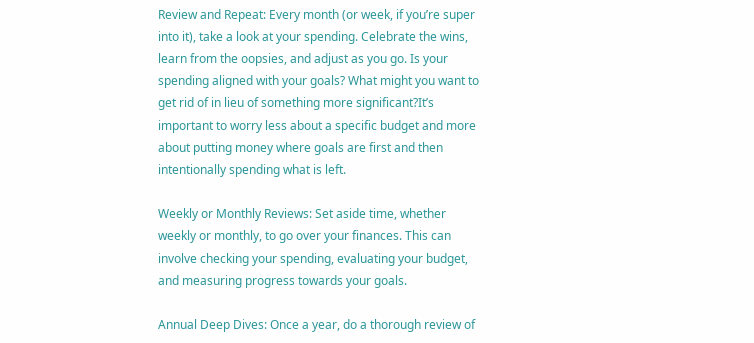Review and Repeat: Every month (or week, if you’re super into it), take a look at your spending. Celebrate the wins, learn from the oopsies, and adjust as you go. Is your spending aligned with your goals? What might you want to get rid of in lieu of something more significant?It’s important to worry less about a specific budget and more about putting money where goals are first and then intentionally spending what is left.

Weekly or Monthly Reviews: Set aside time, whether weekly or monthly, to go over your finances. This can involve checking your spending, evaluating your budget, and measuring progress towards your goals.

Annual Deep Dives: Once a year, do a thorough review of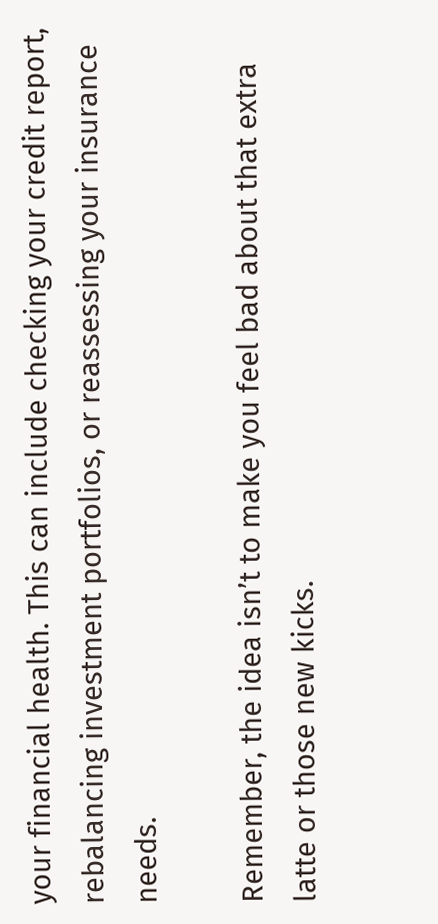your financial health. This can include checking your credit report, rebalancing investment portfolios, or reassessing your insurance needs.

Remember, the idea isn’t to make you feel bad about that extra latte or those new kicks.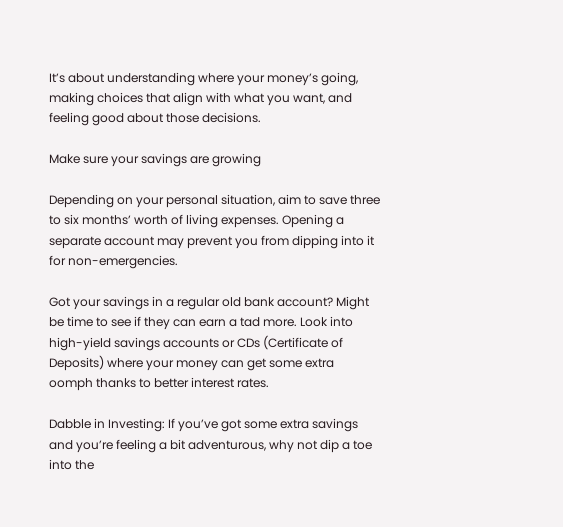It’s about understanding where your money’s going, making choices that align with what you want, and feeling good about those decisions.

Make sure your savings are growing

Depending on your personal situation, aim to save three to six months’ worth of living expenses. Opening a separate account may prevent you from dipping into it for non-emergencies.

Got your savings in a regular old bank account? Might be time to see if they can earn a tad more. Look into high-yield savings accounts or CDs (Certificate of Deposits) where your money can get some extra oomph thanks to better interest rates.

Dabble in Investing: If you’ve got some extra savings and you’re feeling a bit adventurous, why not dip a toe into the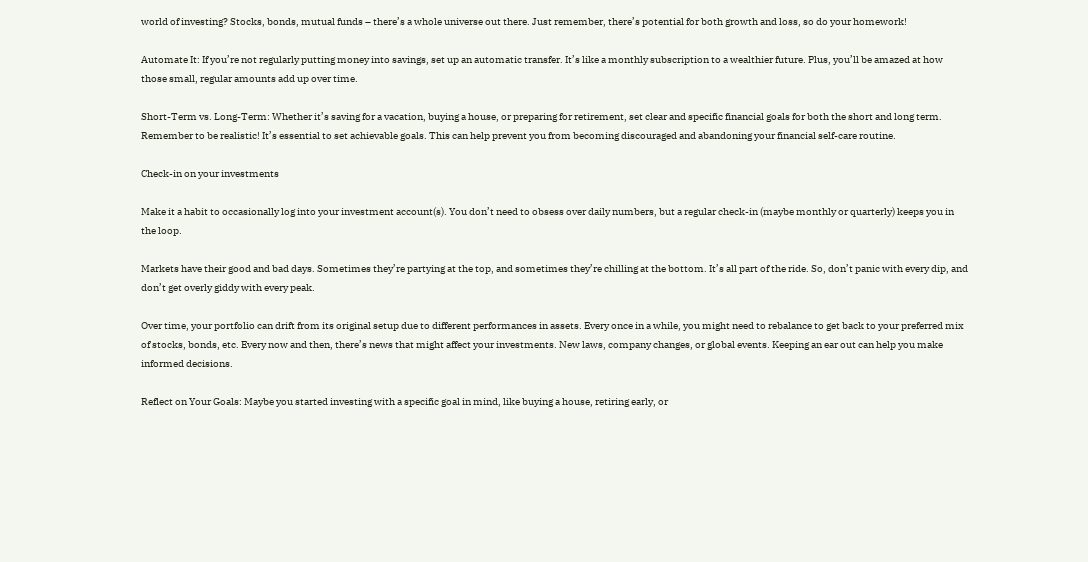world of investing? Stocks, bonds, mutual funds – there’s a whole universe out there. Just remember, there’s potential for both growth and loss, so do your homework!

Automate It: If you’re not regularly putting money into savings, set up an automatic transfer. It’s like a monthly subscription to a wealthier future. Plus, you’ll be amazed at how those small, regular amounts add up over time.

Short-Term vs. Long-Term: Whether it’s saving for a vacation, buying a house, or preparing for retirement, set clear and specific financial goals for both the short and long term.
Remember to be realistic! It’s essential to set achievable goals. This can help prevent you from becoming discouraged and abandoning your financial self-care routine.

Check-in on your investments

Make it a habit to occasionally log into your investment account(s). You don’t need to obsess over daily numbers, but a regular check-in (maybe monthly or quarterly) keeps you in the loop.

Markets have their good and bad days. Sometimes they’re partying at the top, and sometimes they’re chilling at the bottom. It’s all part of the ride. So, don’t panic with every dip, and don’t get overly giddy with every peak.

Over time, your portfolio can drift from its original setup due to different performances in assets. Every once in a while, you might need to rebalance to get back to your preferred mix of stocks, bonds, etc. Every now and then, there’s news that might affect your investments. New laws, company changes, or global events. Keeping an ear out can help you make informed decisions.

Reflect on Your Goals: Maybe you started investing with a specific goal in mind, like buying a house, retiring early, or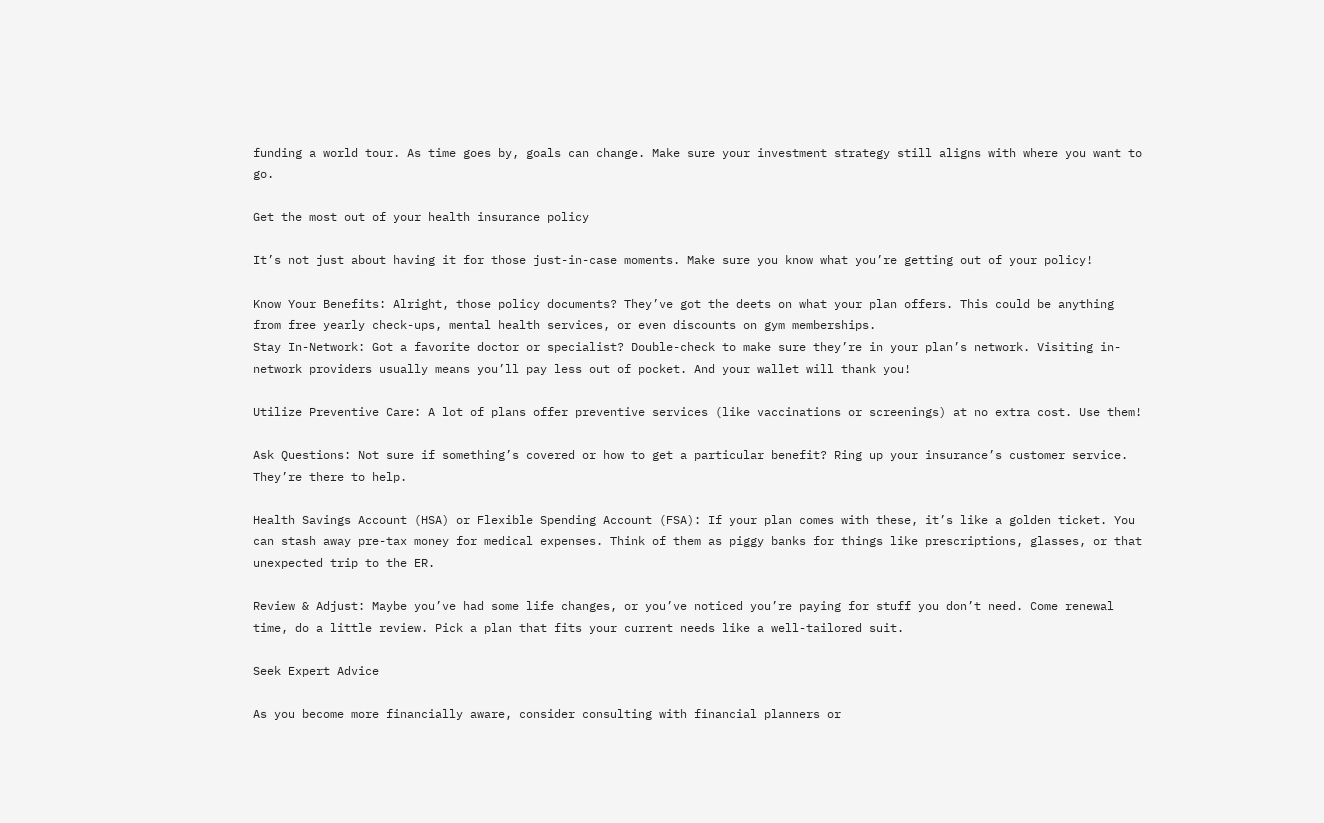funding a world tour. As time goes by, goals can change. Make sure your investment strategy still aligns with where you want to go.

Get the most out of your health insurance policy

It’s not just about having it for those just-in-case moments. Make sure you know what you’re getting out of your policy!

Know Your Benefits: Alright, those policy documents? They’ve got the deets on what your plan offers. This could be anything from free yearly check-ups, mental health services, or even discounts on gym memberships.
Stay In-Network: Got a favorite doctor or specialist? Double-check to make sure they’re in your plan’s network. Visiting in-network providers usually means you’ll pay less out of pocket. And your wallet will thank you!

Utilize Preventive Care: A lot of plans offer preventive services (like vaccinations or screenings) at no extra cost. Use them!

Ask Questions: Not sure if something’s covered or how to get a particular benefit? Ring up your insurance’s customer service. They’re there to help.

Health Savings Account (HSA) or Flexible Spending Account (FSA): If your plan comes with these, it’s like a golden ticket. You can stash away pre-tax money for medical expenses. Think of them as piggy banks for things like prescriptions, glasses, or that unexpected trip to the ER.

Review & Adjust: Maybe you’ve had some life changes, or you’ve noticed you’re paying for stuff you don’t need. Come renewal time, do a little review. Pick a plan that fits your current needs like a well-tailored suit.

Seek Expert Advice

As you become more financially aware, consider consulting with financial planners or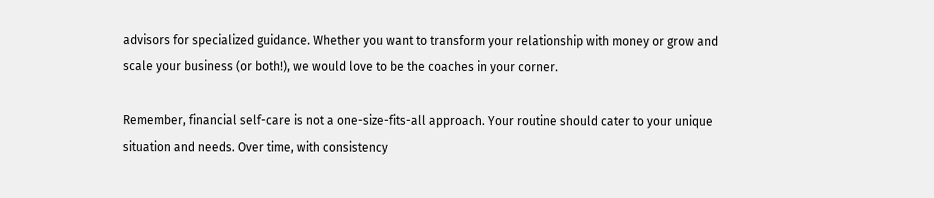advisors for specialized guidance. Whether you want to transform your relationship with money or grow and scale your business (or both!), we would love to be the coaches in your corner.

Remember, financial self-care is not a one-size-fits-all approach. Your routine should cater to your unique situation and needs. Over time, with consistency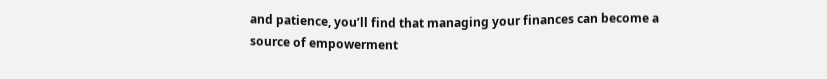and patience, you’ll find that managing your finances can become a source of empowerment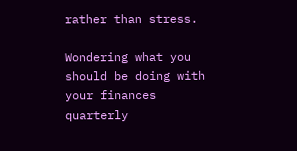rather than stress.

Wondering what you should be doing with your finances quarterly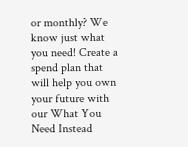or monthly? We know just what you need! Create a spend plan that will help you own your future with our What You Need Instead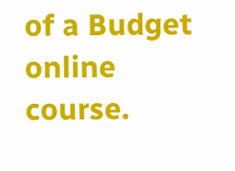of a Budget online course.